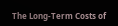The Long-Term Costs of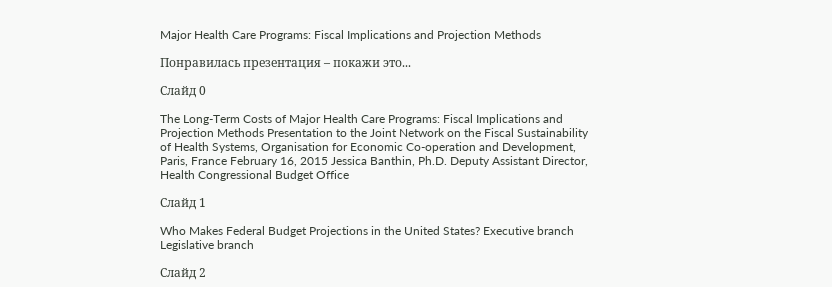Major Health Care Programs: Fiscal Implications and Projection Methods

Понравилась презентация – покажи это...

Слайд 0

The Long-Term Costs of Major Health Care Programs: Fiscal Implications and Projection Methods Presentation to the Joint Network on the Fiscal Sustainability of Health Systems, Organisation for Economic Co-operation and Development, Paris, France February 16, 2015 Jessica Banthin, Ph.D. Deputy Assistant Director, Health Congressional Budget Office

Слайд 1

Who Makes Federal Budget Projections in the United States? Executive branch Legislative branch

Слайд 2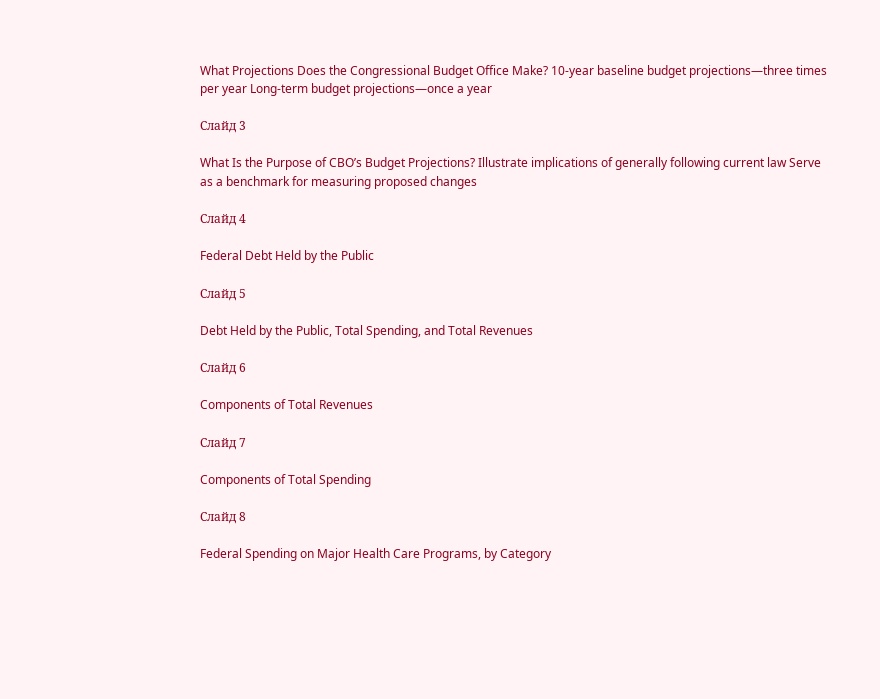What Projections Does the Congressional Budget Office Make? 10-year baseline budget projections—three times per year Long-term budget projections—once a year

Слайд 3

What Is the Purpose of CBO’s Budget Projections? Illustrate implications of generally following current law Serve as a benchmark for measuring proposed changes

Слайд 4

Federal Debt Held by the Public

Слайд 5

Debt Held by the Public, Total Spending, and Total Revenues

Слайд 6

Components of Total Revenues

Слайд 7

Components of Total Spending

Слайд 8

Federal Spending on Major Health Care Programs, by Category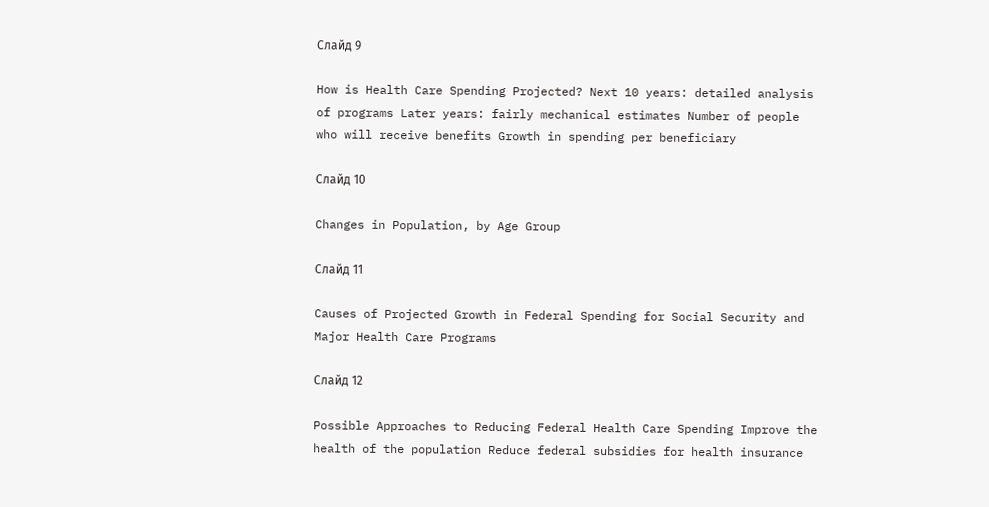Слайд 9

How is Health Care Spending Projected? Next 10 years: detailed analysis of programs Later years: fairly mechanical estimates Number of people who will receive benefits Growth in spending per beneficiary

Слайд 10

Changes in Population, by Age Group

Слайд 11

Causes of Projected Growth in Federal Spending for Social Security and Major Health Care Programs

Слайд 12

Possible Approaches to Reducing Federal Health Care Spending Improve the health of the population Reduce federal subsidies for health insurance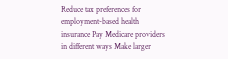Reduce tax preferences for employment-based health insurance Pay Medicare providers in different ways Make larger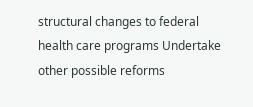structural changes to federal health care programs Undertake other possible reforms